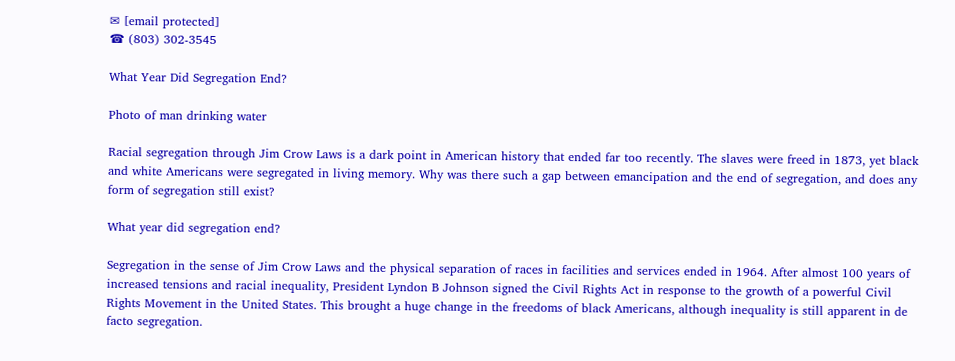✉ [email protected]
☎ (803) 302-3545

What Year Did Segregation End?

Photo of man drinking water

Racial segregation through Jim Crow Laws is a dark point in American history that ended far too recently. The slaves were freed in 1873, yet black and white Americans were segregated in living memory. Why was there such a gap between emancipation and the end of segregation, and does any form of segregation still exist?

What year did segregation end?

Segregation in the sense of Jim Crow Laws and the physical separation of races in facilities and services ended in 1964. After almost 100 years of increased tensions and racial inequality, President Lyndon B Johnson signed the Civil Rights Act in response to the growth of a powerful Civil Rights Movement in the United States. This brought a huge change in the freedoms of black Americans, although inequality is still apparent in de facto segregation.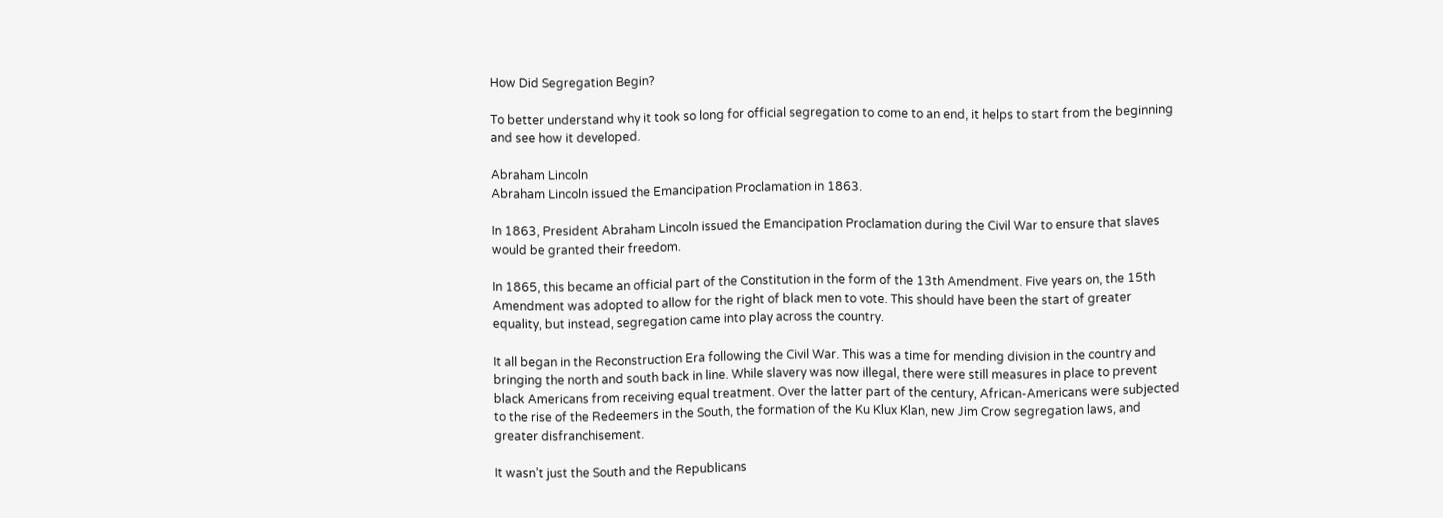How Did Segregation Begin?

To better understand why it took so long for official segregation to come to an end, it helps to start from the beginning and see how it developed.

Abraham Lincoln
Abraham Lincoln issued the Emancipation Proclamation in 1863.

In 1863, President Abraham Lincoln issued the Emancipation Proclamation during the Civil War to ensure that slaves would be granted their freedom.

In 1865, this became an official part of the Constitution in the form of the 13th Amendment. Five years on, the 15th Amendment was adopted to allow for the right of black men to vote. This should have been the start of greater equality, but instead, segregation came into play across the country.

It all began in the Reconstruction Era following the Civil War. This was a time for mending division in the country and bringing the north and south back in line. While slavery was now illegal, there were still measures in place to prevent black Americans from receiving equal treatment. Over the latter part of the century, African-Americans were subjected to the rise of the Redeemers in the South, the formation of the Ku Klux Klan, new Jim Crow segregation laws, and greater disfranchisement.

It wasn’t just the South and the Republicans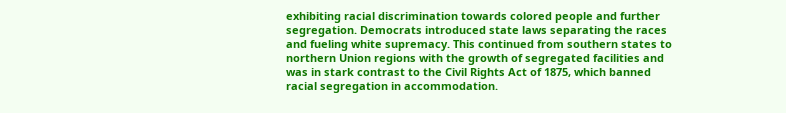exhibiting racial discrimination towards colored people and further segregation. Democrats introduced state laws separating the races and fueling white supremacy. This continued from southern states to northern Union regions with the growth of segregated facilities and was in stark contrast to the Civil Rights Act of 1875, which banned racial segregation in accommodation.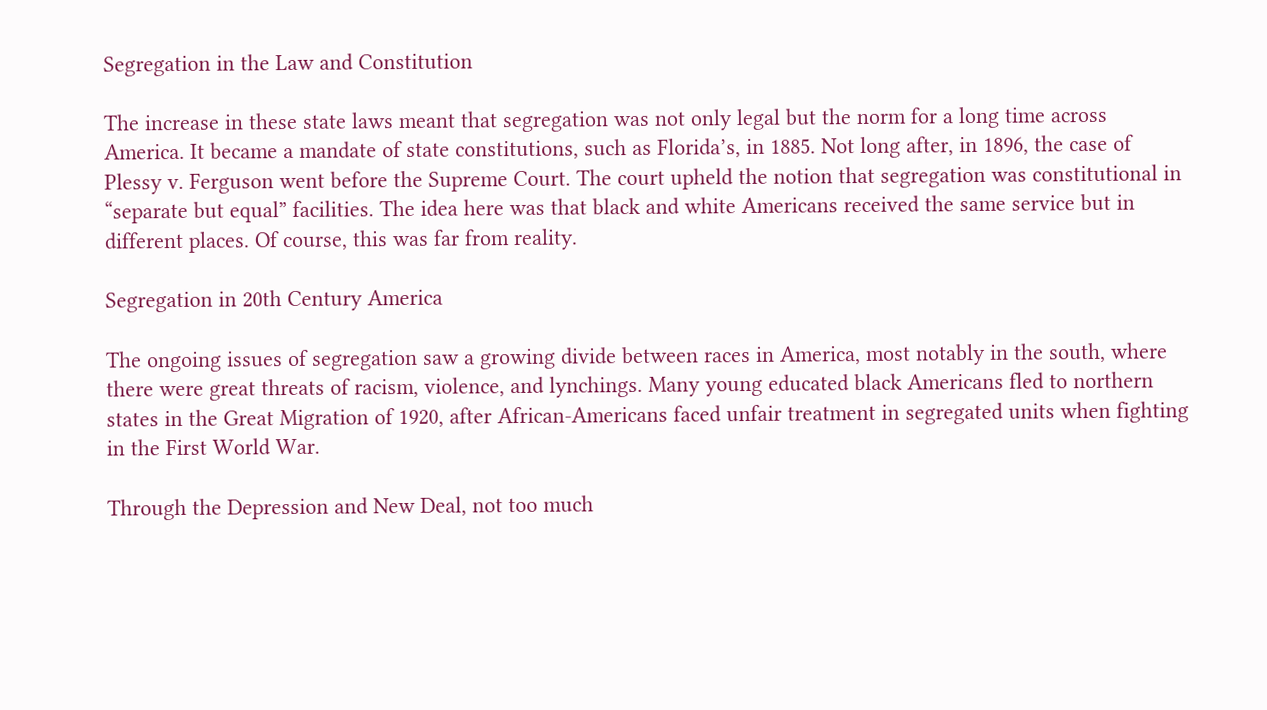Segregation in the Law and Constitution

The increase in these state laws meant that segregation was not only legal but the norm for a long time across America. It became a mandate of state constitutions, such as Florida’s, in 1885. Not long after, in 1896, the case of Plessy v. Ferguson went before the Supreme Court. The court upheld the notion that segregation was constitutional in “separate but equal” facilities. The idea here was that black and white Americans received the same service but in different places. Of course, this was far from reality.

Segregation in 20th Century America

The ongoing issues of segregation saw a growing divide between races in America, most notably in the south, where there were great threats of racism, violence, and lynchings. Many young educated black Americans fled to northern states in the Great Migration of 1920, after African-Americans faced unfair treatment in segregated units when fighting in the First World War.

Through the Depression and New Deal, not too much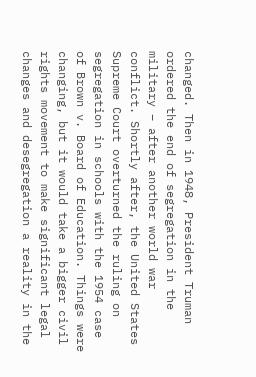changed. Then in 1948, President Truman ordered the end of segregation in the military – after another world war conflict. Shortly after, the United States Supreme Court overturned the ruling on segregation in schools with the 1954 case of Brown v. Board of Education. Things were changing, but it would take a bigger civil rights movement to make significant legal changes and desegregation a reality in the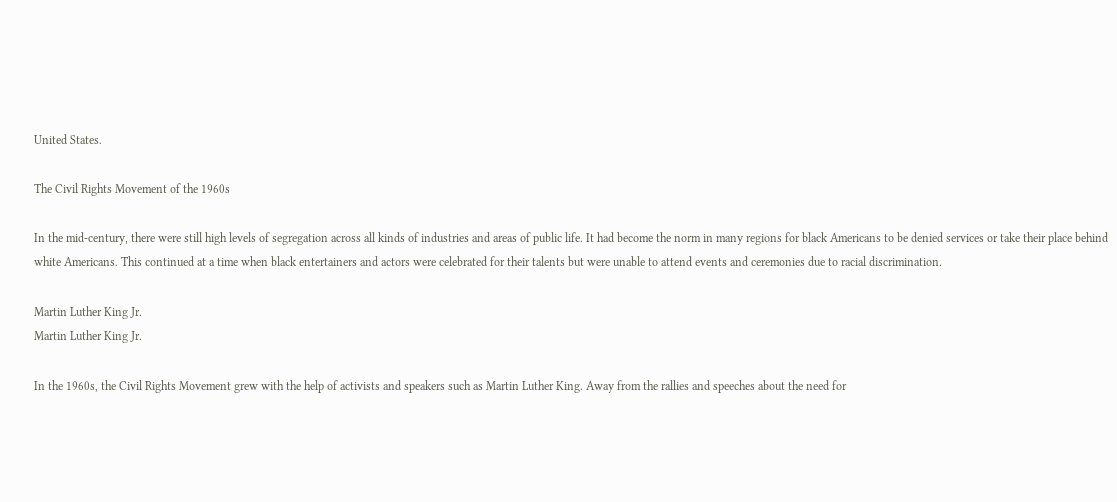United States.

The Civil Rights Movement of the 1960s

In the mid-century, there were still high levels of segregation across all kinds of industries and areas of public life. It had become the norm in many regions for black Americans to be denied services or take their place behind white Americans. This continued at a time when black entertainers and actors were celebrated for their talents but were unable to attend events and ceremonies due to racial discrimination.

Martin Luther King Jr.
Martin Luther King Jr.

In the 1960s, the Civil Rights Movement grew with the help of activists and speakers such as Martin Luther King. Away from the rallies and speeches about the need for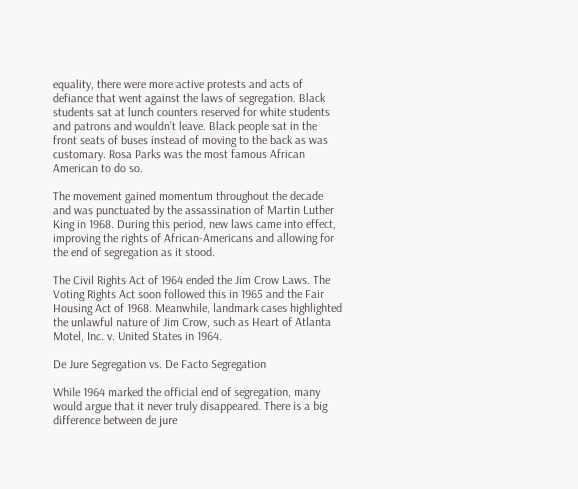equality, there were more active protests and acts of defiance that went against the laws of segregation. Black students sat at lunch counters reserved for white students and patrons and wouldn’t leave. Black people sat in the front seats of buses instead of moving to the back as was customary. Rosa Parks was the most famous African American to do so.

The movement gained momentum throughout the decade and was punctuated by the assassination of Martin Luther King in 1968. During this period, new laws came into effect, improving the rights of African-Americans and allowing for the end of segregation as it stood.

The Civil Rights Act of 1964 ended the Jim Crow Laws. The Voting Rights Act soon followed this in 1965 and the Fair Housing Act of 1968. Meanwhile, landmark cases highlighted the unlawful nature of Jim Crow, such as Heart of Atlanta Motel, Inc. v. United States in 1964.

De Jure Segregation vs. De Facto Segregation

While 1964 marked the official end of segregation, many would argue that it never truly disappeared. There is a big difference between de jure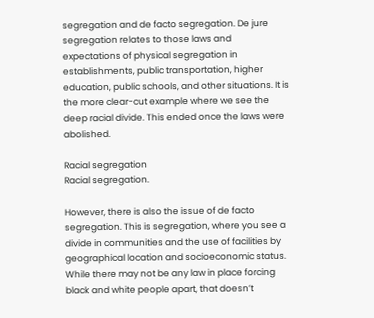segregation and de facto segregation. De jure segregation relates to those laws and expectations of physical segregation in establishments, public transportation, higher education, public schools, and other situations. It is the more clear-cut example where we see the deep racial divide. This ended once the laws were abolished.

Racial segregation
Racial segregation.

However, there is also the issue of de facto segregation. This is segregation, where you see a divide in communities and the use of facilities by geographical location and socioeconomic status. While there may not be any law in place forcing black and white people apart, that doesn’t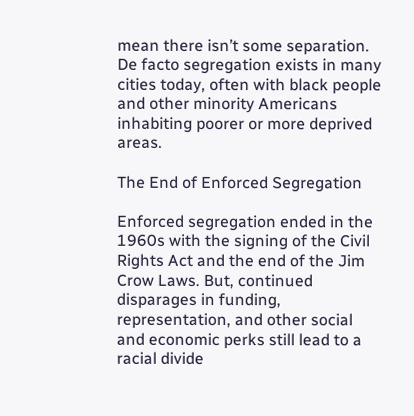mean there isn’t some separation. De facto segregation exists in many cities today, often with black people and other minority Americans inhabiting poorer or more deprived areas.

The End of Enforced Segregation

Enforced segregation ended in the 1960s with the signing of the Civil Rights Act and the end of the Jim Crow Laws. But, continued disparages in funding, representation, and other social and economic perks still lead to a racial divide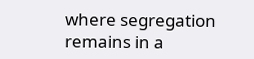where segregation remains in a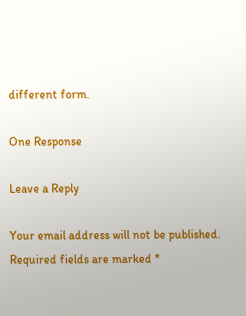different form.

One Response

Leave a Reply

Your email address will not be published. Required fields are marked *